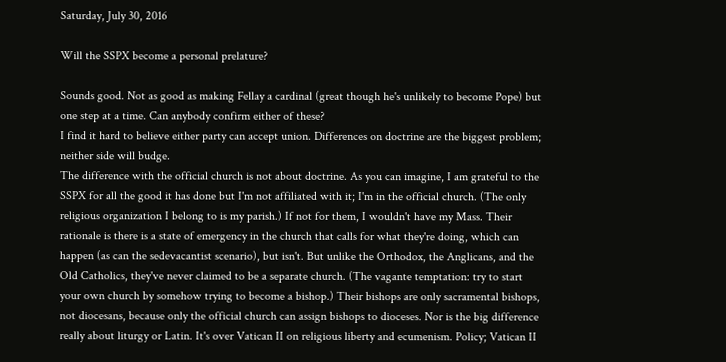Saturday, July 30, 2016

Will the SSPX become a personal prelature?

Sounds good. Not as good as making Fellay a cardinal (great though he's unlikely to become Pope) but one step at a time. Can anybody confirm either of these?
I find it hard to believe either party can accept union. Differences on doctrine are the biggest problem; neither side will budge.
The difference with the official church is not about doctrine. As you can imagine, I am grateful to the SSPX for all the good it has done but I'm not affiliated with it; I'm in the official church. (The only religious organization I belong to is my parish.) If not for them, I wouldn't have my Mass. Their rationale is there is a state of emergency in the church that calls for what they're doing, which can happen (as can the sedevacantist scenario), but isn't. But unlike the Orthodox, the Anglicans, and the Old Catholics, they've never claimed to be a separate church. (The vagante temptation: try to start your own church by somehow trying to become a bishop.) Their bishops are only sacramental bishops, not diocesans, because only the official church can assign bishops to dioceses. Nor is the big difference really about liturgy or Latin. It's over Vatican II on religious liberty and ecumenism. Policy; Vatican II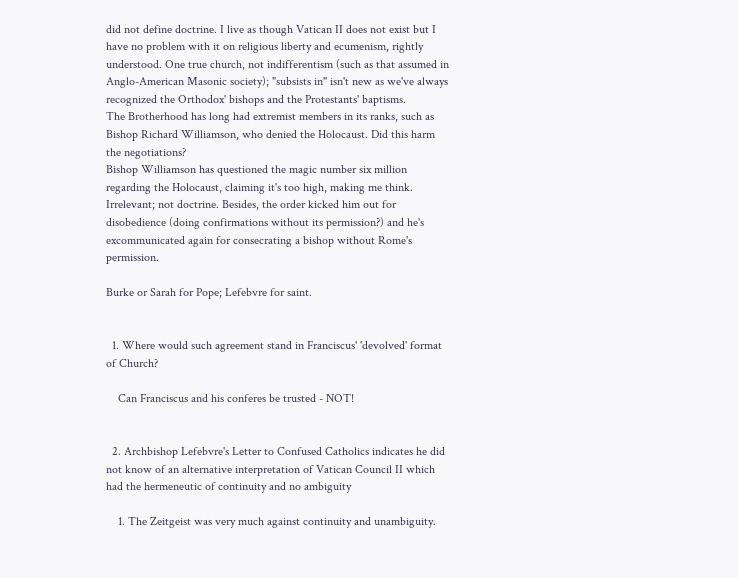did not define doctrine. I live as though Vatican II does not exist but I have no problem with it on religious liberty and ecumenism, rightly understood. One true church, not indifferentism (such as that assumed in Anglo-American Masonic society); "subsists in" isn't new as we've always recognized the Orthodox' bishops and the Protestants' baptisms.
The Brotherhood has long had extremist members in its ranks, such as Bishop Richard Williamson, who denied the Holocaust. Did this harm the negotiations?
Bishop Williamson has questioned the magic number six million regarding the Holocaust, claiming it's too high, making me think. Irrelevant; not doctrine. Besides, the order kicked him out for disobedience (doing confirmations without its permission?) and he's excommunicated again for consecrating a bishop without Rome's permission.

Burke or Sarah for Pope; Lefebvre for saint.


  1. Where would such agreement stand in Franciscus' 'devolved' format of Church?

    Can Franciscus and his conferes be trusted - NOT!


  2. Archbishop Lefebvre's Letter to Confused Catholics indicates he did not know of an alternative interpretation of Vatican Council II which had the hermeneutic of continuity and no ambiguity

    1. The Zeitgeist was very much against continuity and unambiguity.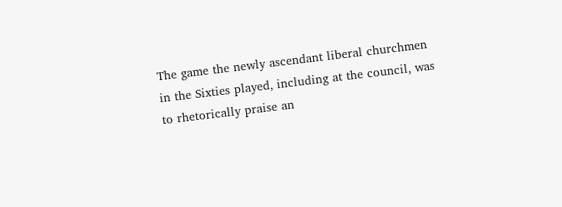The game the newly ascendant liberal churchmen in the Sixties played, including at the council, was to rhetorically praise an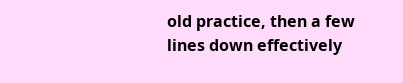old practice, then a few lines down effectively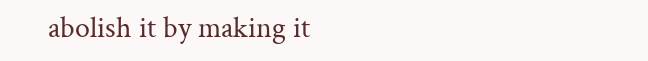abolish it by making it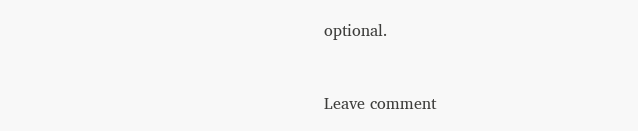optional.


Leave comment